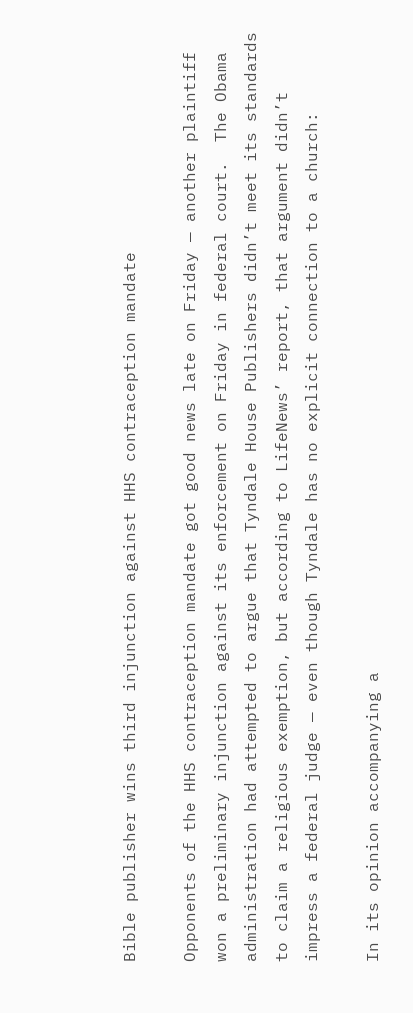Bible publisher wins third injunction against HHS contraception mandate

Opponents of the HHS contraception mandate got good news late on Friday — another plaintiff won a preliminary injunction against its enforcement on Friday in federal court.  The Obama administration had attempted to argue that Tyndale House Publishers didn’t meet its standards to claim a religious exemption, but according to LifeNews’ report, that argument didn’t impress a federal judge — even though Tyndale has no explicit connection to a church:

In its opinion accompanying a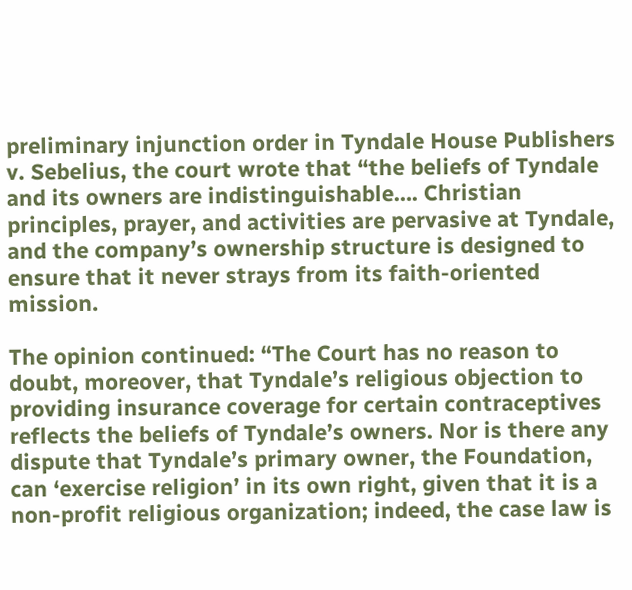preliminary injunction order in Tyndale House Publishers v. Sebelius, the court wrote that “the beliefs of Tyndale and its owners are indistinguishable…. Christian principles, prayer, and activities are pervasive at Tyndale, and the company’s ownership structure is designed to ensure that it never strays from its faith-oriented mission.

The opinion continued: “The Court has no reason to doubt, moreover, that Tyndale’s religious objection to providing insurance coverage for certain contraceptives reflects the beliefs of Tyndale’s owners. Nor is there any dispute that Tyndale’s primary owner, the Foundation, can ‘exercise religion’ in its own right, given that it is a non-profit religious organization; indeed, the case law is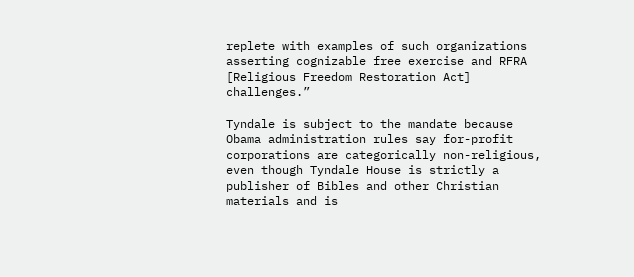replete with examples of such organizations asserting cognizable free exercise and RFRA [Religious Freedom Restoration Act] challenges.”

Tyndale is subject to the mandate because Obama administration rules say for-profit corporations are categorically non-religious, even though Tyndale House is strictly a publisher of Bibles and other Christian materials and is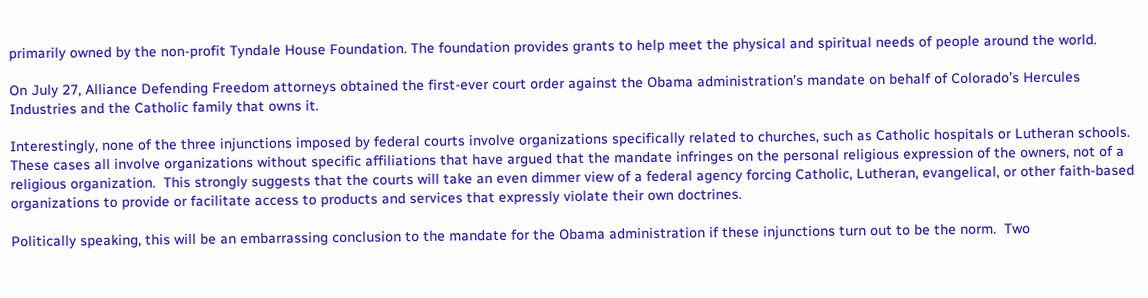primarily owned by the non-profit Tyndale House Foundation. The foundation provides grants to help meet the physical and spiritual needs of people around the world.

On July 27, Alliance Defending Freedom attorneys obtained the first-ever court order against the Obama administration’s mandate on behalf of Colorado’s Hercules Industries and the Catholic family that owns it.

Interestingly, none of the three injunctions imposed by federal courts involve organizations specifically related to churches, such as Catholic hospitals or Lutheran schools.  These cases all involve organizations without specific affiliations that have argued that the mandate infringes on the personal religious expression of the owners, not of a religious organization.  This strongly suggests that the courts will take an even dimmer view of a federal agency forcing Catholic, Lutheran, evangelical, or other faith-based organizations to provide or facilitate access to products and services that expressly violate their own doctrines.

Politically speaking, this will be an embarrassing conclusion to the mandate for the Obama administration if these injunctions turn out to be the norm.  Two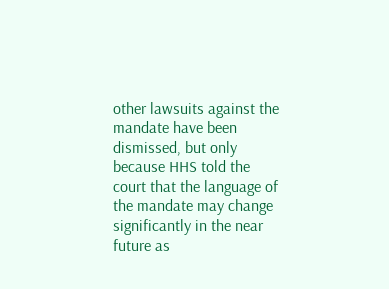other lawsuits against the mandate have been dismissed, but only because HHS told the court that the language of the mandate may change significantly in the near future as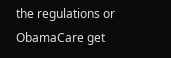the regulations or ObamaCare get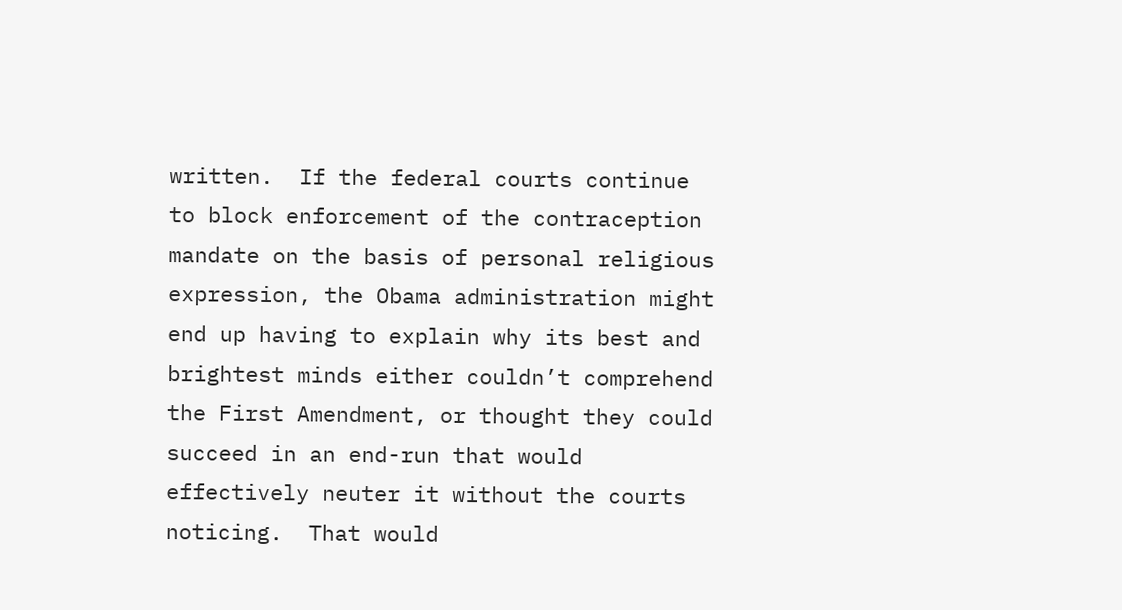written.  If the federal courts continue to block enforcement of the contraception mandate on the basis of personal religious expression, the Obama administration might end up having to explain why its best and brightest minds either couldn’t comprehend the First Amendment, or thought they could succeed in an end-run that would effectively neuter it without the courts noticing.  That would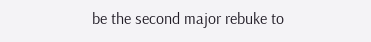be the second major rebuke to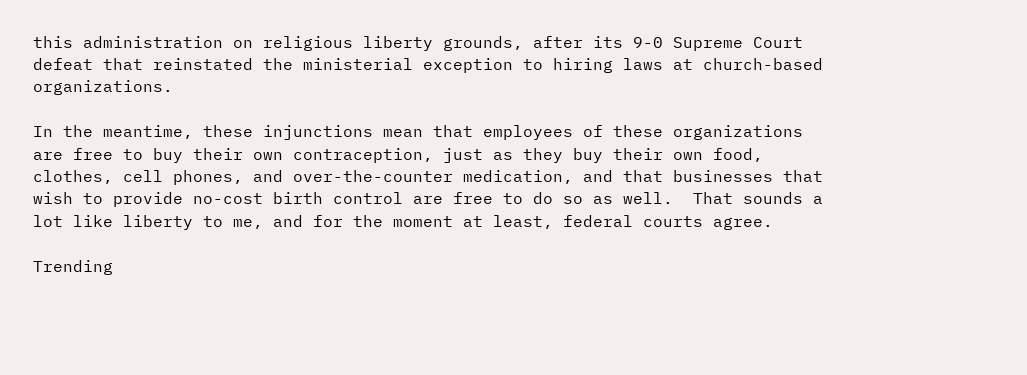this administration on religious liberty grounds, after its 9-0 Supreme Court defeat that reinstated the ministerial exception to hiring laws at church-based organizations.

In the meantime, these injunctions mean that employees of these organizations are free to buy their own contraception, just as they buy their own food, clothes, cell phones, and over-the-counter medication, and that businesses that wish to provide no-cost birth control are free to do so as well.  That sounds a lot like liberty to me, and for the moment at least, federal courts agree.

Trending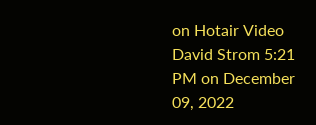on Hotair Video
David Strom 5:21 PM on December 09, 2022